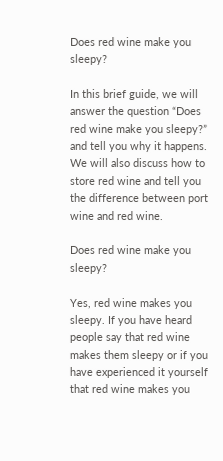Does red wine make you sleepy?

In this brief guide, we will answer the question “Does red wine make you sleepy?” and tell you why it happens. We will also discuss how to store red wine and tell you the difference between port wine and red wine.

Does red wine make you sleepy?

Yes, red wine makes you sleepy. If you have heard people say that red wine makes them sleepy or if you have experienced it yourself that red wine makes you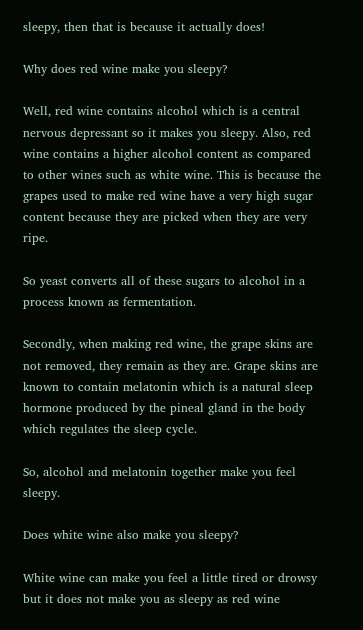sleepy, then that is because it actually does!

Why does red wine make you sleepy?

Well, red wine contains alcohol which is a central nervous depressant so it makes you sleepy. Also, red wine contains a higher alcohol content as compared to other wines such as white wine. This is because the grapes used to make red wine have a very high sugar content because they are picked when they are very ripe.

So yeast converts all of these sugars to alcohol in a process known as fermentation.

Secondly, when making red wine, the grape skins are not removed, they remain as they are. Grape skins are known to contain melatonin which is a natural sleep hormone produced by the pineal gland in the body which regulates the sleep cycle.

So, alcohol and melatonin together make you feel sleepy.

Does white wine also make you sleepy?

White wine can make you feel a little tired or drowsy but it does not make you as sleepy as red wine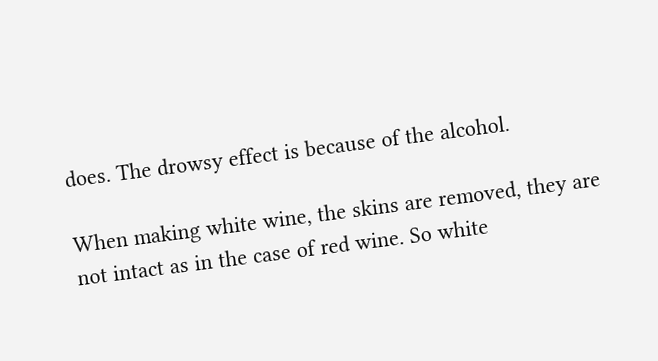does. The drowsy effect is because of the alcohol.

When making white wine, the skins are removed, they are not intact as in the case of red wine. So white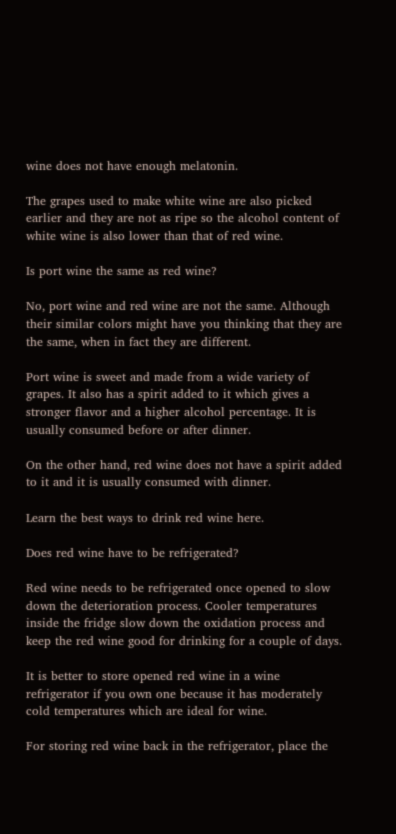wine does not have enough melatonin.

The grapes used to make white wine are also picked earlier and they are not as ripe so the alcohol content of white wine is also lower than that of red wine.

Is port wine the same as red wine?

No, port wine and red wine are not the same. Although their similar colors might have you thinking that they are the same, when in fact they are different.

Port wine is sweet and made from a wide variety of grapes. It also has a spirit added to it which gives a stronger flavor and a higher alcohol percentage. It is usually consumed before or after dinner.

On the other hand, red wine does not have a spirit added to it and it is usually consumed with dinner.

Learn the best ways to drink red wine here.

Does red wine have to be refrigerated?

Red wine needs to be refrigerated once opened to slow down the deterioration process. Cooler temperatures inside the fridge slow down the oxidation process and keep the red wine good for drinking for a couple of days.

It is better to store opened red wine in a wine refrigerator if you own one because it has moderately cold temperatures which are ideal for wine.

For storing red wine back in the refrigerator, place the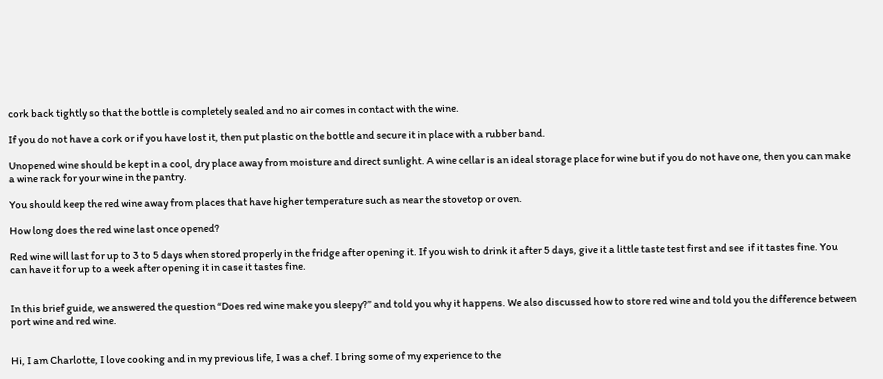cork back tightly so that the bottle is completely sealed and no air comes in contact with the wine.

If you do not have a cork or if you have lost it, then put plastic on the bottle and secure it in place with a rubber band.

Unopened wine should be kept in a cool, dry place away from moisture and direct sunlight. A wine cellar is an ideal storage place for wine but if you do not have one, then you can make a wine rack for your wine in the pantry.

You should keep the red wine away from places that have higher temperature such as near the stovetop or oven.

How long does the red wine last once opened?

Red wine will last for up to 3 to 5 days when stored properly in the fridge after opening it. If you wish to drink it after 5 days, give it a little taste test first and see  if it tastes fine. You can have it for up to a week after opening it in case it tastes fine.


In this brief guide, we answered the question “Does red wine make you sleepy?” and told you why it happens. We also discussed how to store red wine and told you the difference between port wine and red wine.


Hi, I am Charlotte, I love cooking and in my previous life, I was a chef. I bring some of my experience to the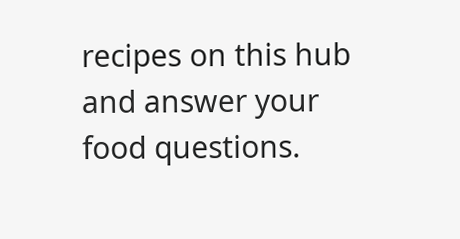recipes on this hub and answer your food questions.